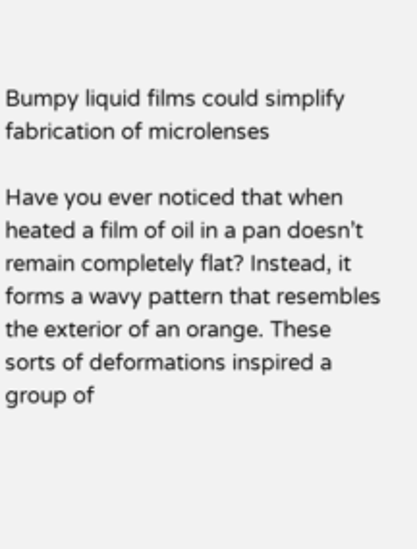Bumpy liquid films could simplify fabrication of microlenses

Have you ever noticed that when heated a film of oil in a pan doesn’t remain completely flat? Instead, it forms a wavy pattern that resembles the exterior of an orange. These sorts of deformations inspired a group of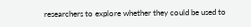researchers to explore whether they could be used to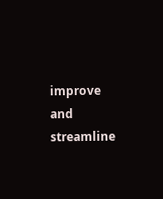improve and streamline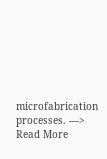microfabrication processes. —> Read More